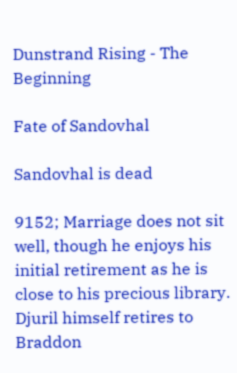Dunstrand Rising - The Beginning

Fate of Sandovhal

Sandovhal is dead

9152; Marriage does not sit well, though he enjoys his initial retirement as he is close to his precious library. Djuril himself retires to Braddon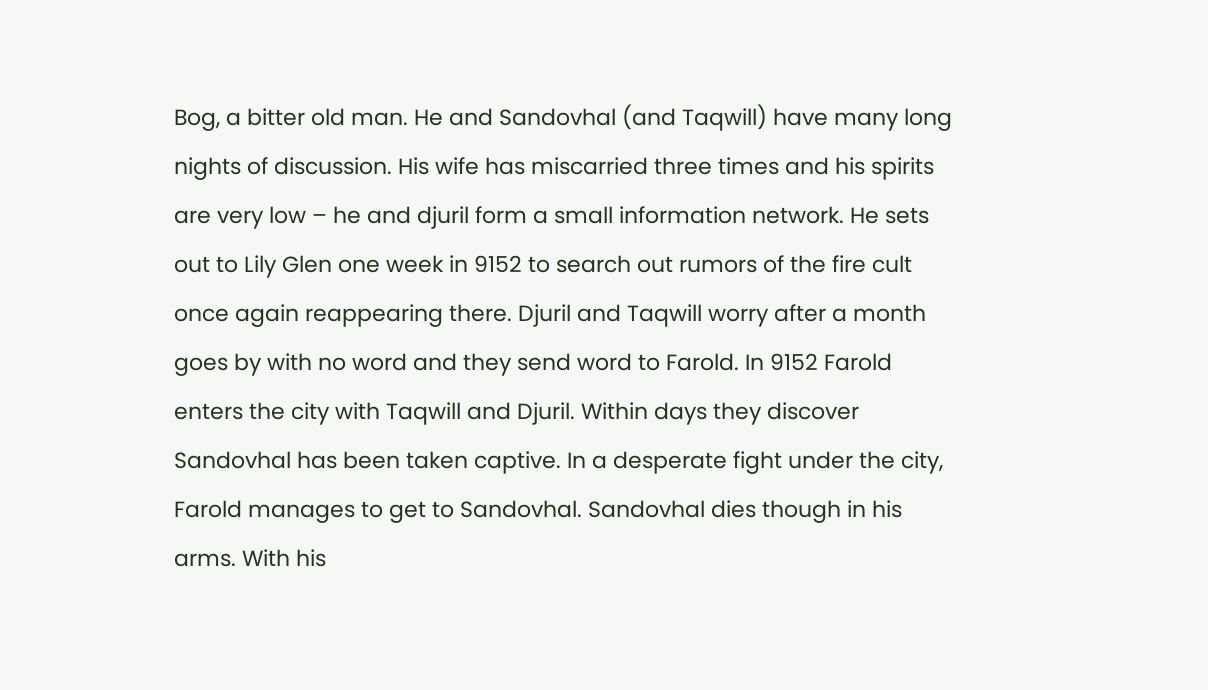Bog, a bitter old man. He and Sandovhal (and Taqwill) have many long nights of discussion. His wife has miscarried three times and his spirits are very low – he and djuril form a small information network. He sets out to Lily Glen one week in 9152 to search out rumors of the fire cult once again reappearing there. Djuril and Taqwill worry after a month goes by with no word and they send word to Farold. In 9152 Farold enters the city with Taqwill and Djuril. Within days they discover Sandovhal has been taken captive. In a desperate fight under the city, Farold manages to get to Sandovhal. Sandovhal dies though in his arms. With his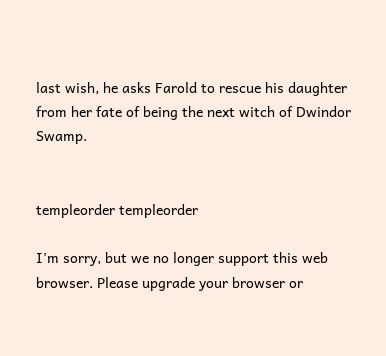last wish, he asks Farold to rescue his daughter from her fate of being the next witch of Dwindor Swamp.


templeorder templeorder

I'm sorry, but we no longer support this web browser. Please upgrade your browser or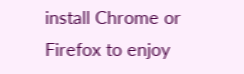install Chrome or Firefox to enjoy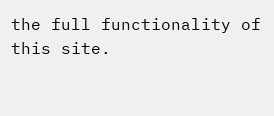the full functionality of this site.